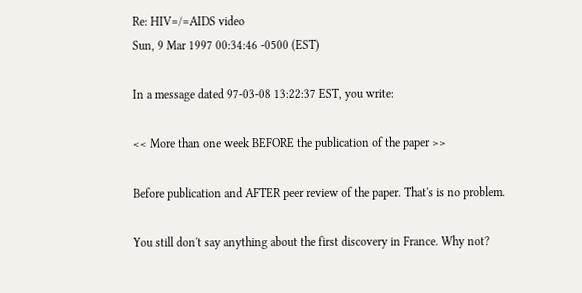Re: HIV=/=AIDS video
Sun, 9 Mar 1997 00:34:46 -0500 (EST)

In a message dated 97-03-08 13:22:37 EST, you write:

<< More than one week BEFORE the publication of the paper >>

Before publication and AFTER peer review of the paper. That's is no problem.

You still don't say anything about the first discovery in France. Why not?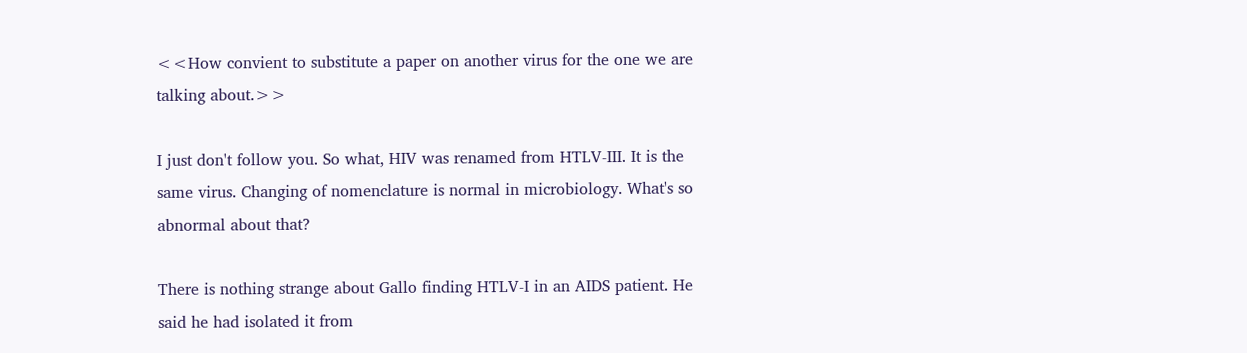<<How convient to substitute a paper on another virus for the one we are
talking about.>>

I just don't follow you. So what, HIV was renamed from HTLV-III. It is the
same virus. Changing of nomenclature is normal in microbiology. What's so
abnormal about that?

There is nothing strange about Gallo finding HTLV-I in an AIDS patient. He
said he had isolated it from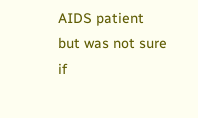AIDS patient but was not sure if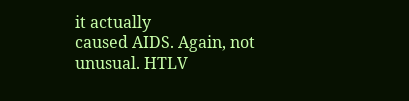it actually
caused AIDS. Again, not unusual. HTLV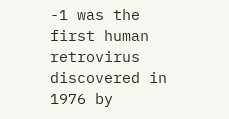-1 was the first human retrovirus
discovered in 1976 by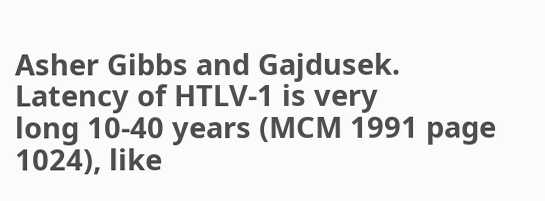Asher Gibbs and Gajdusek. Latency of HTLV-1 is very
long 10-40 years (MCM 1991 page 1024), like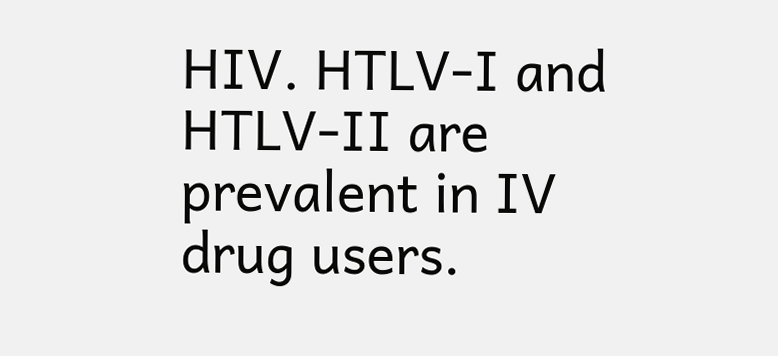HIV. HTLV-I and HTLV-II are
prevalent in IV drug users.